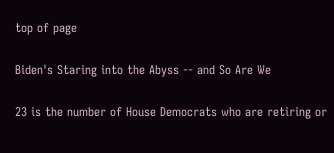top of page

Biden's Staring into the Abyss -- and So Are We

23 is the number of House Democrats who are retiring or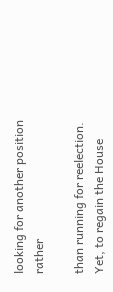looking for another position rather

than running for reelection. Yet, to regain the House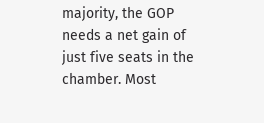majority, the GOP needs a net gain of just five seats in the chamber. Most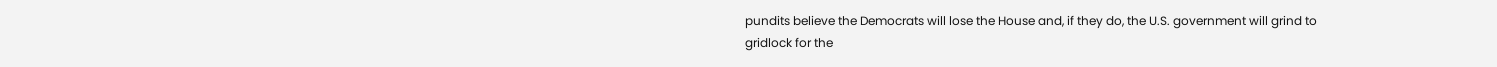pundits believe the Democrats will lose the House and, if they do, the U.S. government will grind to gridlock for the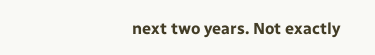next two years. Not exactly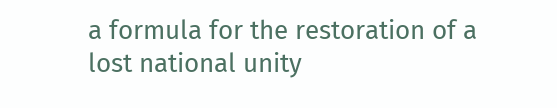a formula for the restoration of a lost national unity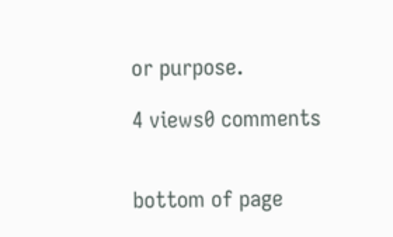or purpose.

4 views0 comments


bottom of page